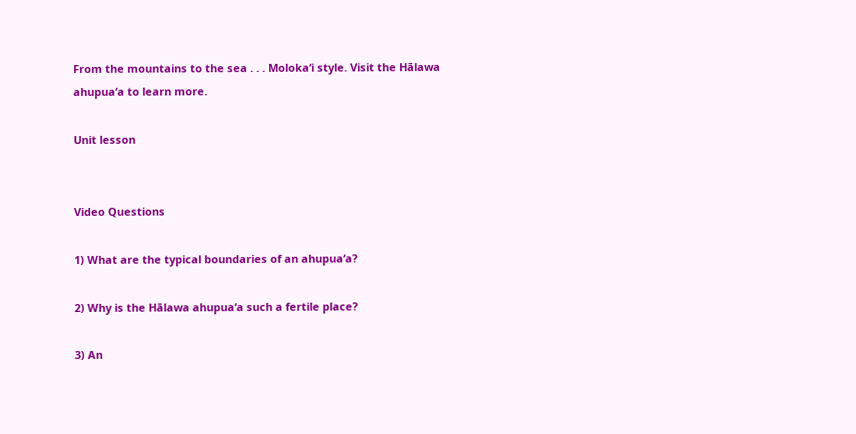From the mountains to the sea . . . Molokaʻi style. Visit the Hālawa ahupuaʻa to learn more.

Unit lesson


Video Questions

1) What are the typical boundaries of an ahupuaʻa?

2) Why is the Hālawa ahupuaʻa such a fertile place?

3) An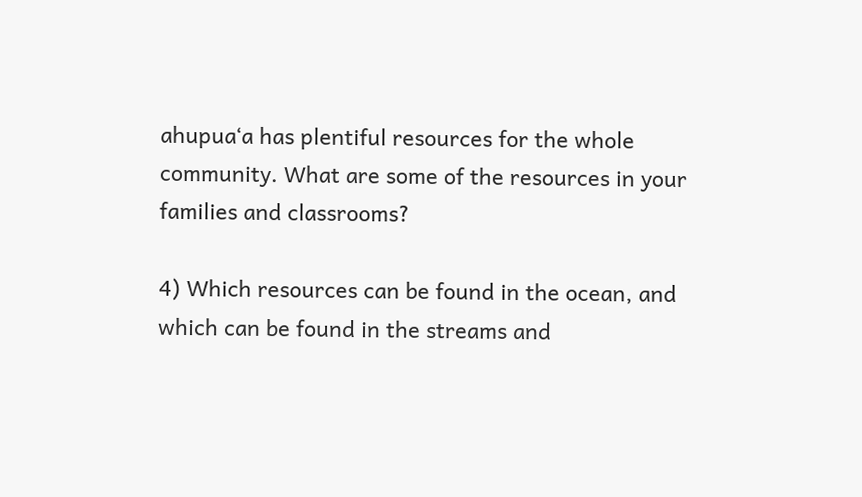ahupuaʻa has plentiful resources for the whole community. What are some of the resources in your families and classrooms?

4) Which resources can be found in the ocean, and which can be found in the streams and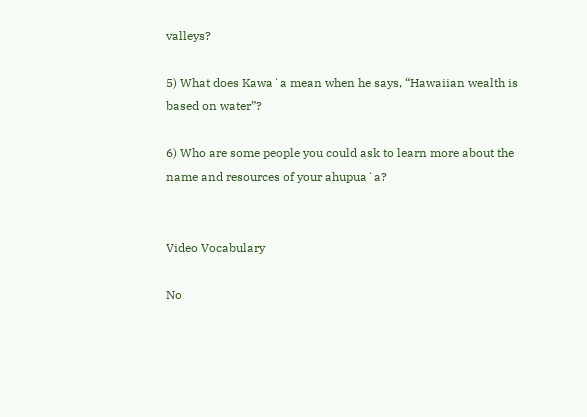valleys?

5) What does Kawaʻa mean when he says, “Hawaiian wealth is based on water”?

6) Who are some people you could ask to learn more about the name and resources of your ahupuaʻa?


Video Vocabulary

No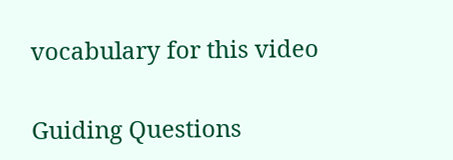vocabulary for this video


Guiding Questions